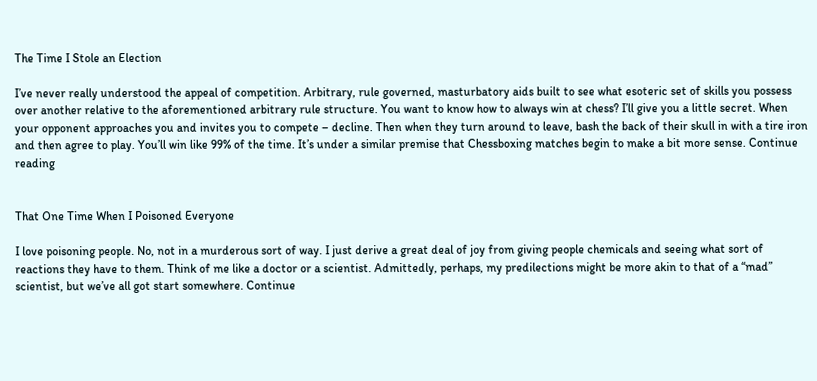The Time I Stole an Election

I’ve never really understood the appeal of competition. Arbitrary, rule governed, masturbatory aids built to see what esoteric set of skills you possess over another relative to the aforementioned arbitrary rule structure. You want to know how to always win at chess? I’ll give you a little secret. When your opponent approaches you and invites you to compete – decline. Then when they turn around to leave, bash the back of their skull in with a tire iron and then agree to play. You’ll win like 99% of the time. It’s under a similar premise that Chessboxing matches begin to make a bit more sense. Continue reading


That One Time When I Poisoned Everyone

I love poisoning people. No, not in a murderous sort of way. I just derive a great deal of joy from giving people chemicals and seeing what sort of reactions they have to them. Think of me like a doctor or a scientist. Admittedly, perhaps, my predilections might be more akin to that of a “mad” scientist, but we’ve all got start somewhere. Continue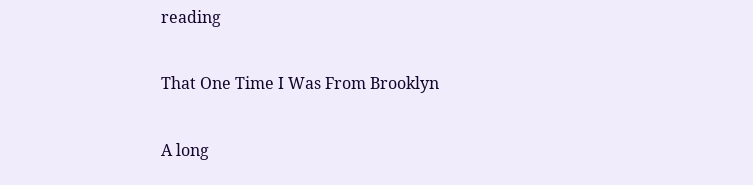reading

That One Time I Was From Brooklyn

A long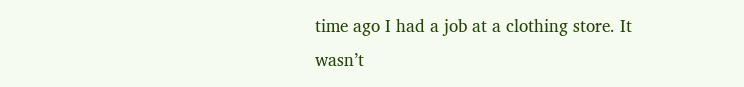time ago I had a job at a clothing store. It wasn’t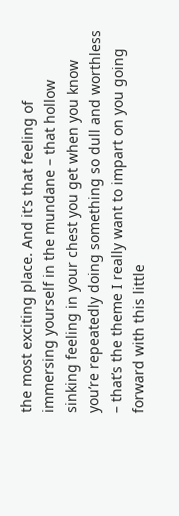the most exciting place. And it’s that feeling of immersing yourself in the mundane – that hollow sinking feeling in your chest you get when you know you’re repeatedly doing something so dull and worthless – that’s the theme I really want to impart on you going forward with this little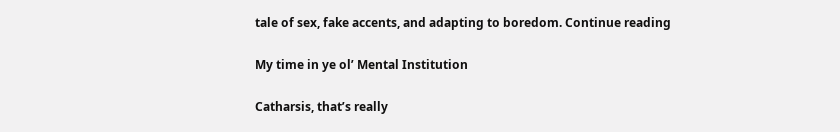tale of sex, fake accents, and adapting to boredom. Continue reading

My time in ye ol’ Mental Institution

Catharsis, that’s really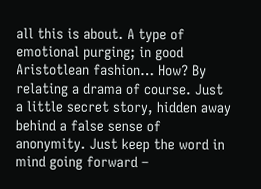all this is about. A type of emotional purging; in good Aristotlean fashion… How? By relating a drama of course. Just a little secret story, hidden away behind a false sense of anonymity. Just keep the word in mind going forward –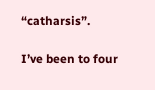“catharsis”.

I’ve been to four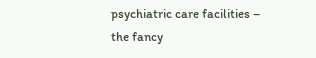psychiatric care facilities – the fancy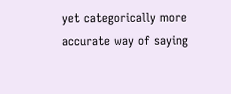yet categorically more accurate way of saying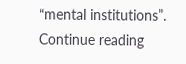“mental institutions”. Continue reading